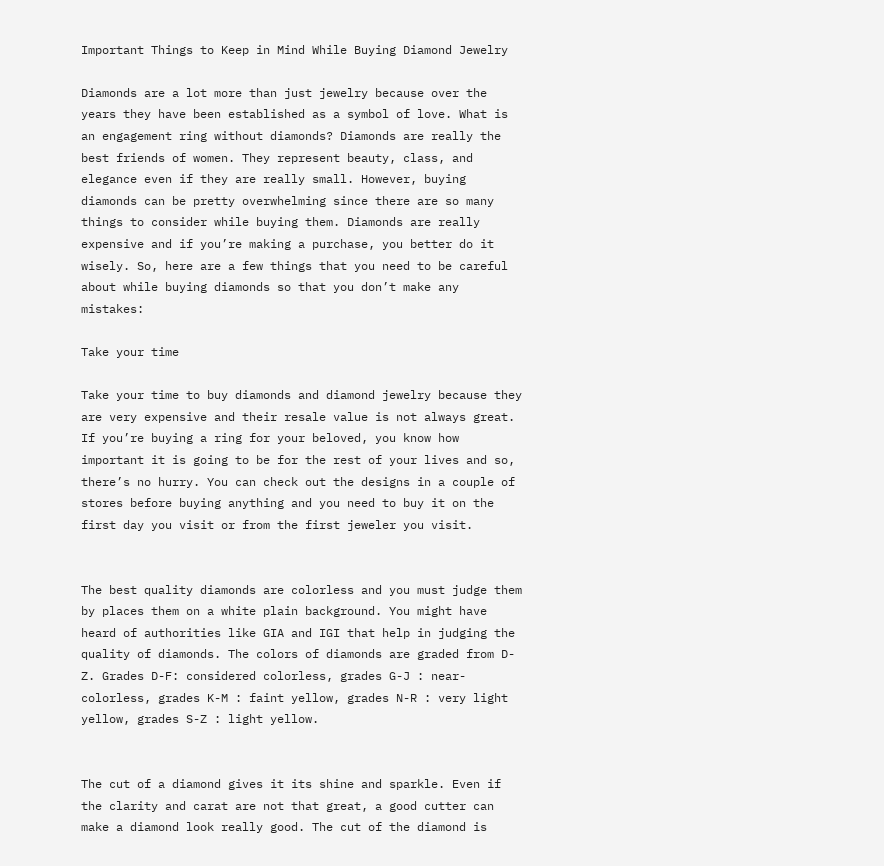Important Things to Keep in Mind While Buying Diamond Jewelry

Diamonds are a lot more than just jewelry because over the years they have been established as a symbol of love. What is an engagement ring without diamonds? Diamonds are really the best friends of women. They represent beauty, class, and elegance even if they are really small. However, buying diamonds can be pretty overwhelming since there are so many things to consider while buying them. Diamonds are really expensive and if you’re making a purchase, you better do it wisely. So, here are a few things that you need to be careful about while buying diamonds so that you don’t make any mistakes:

Take your time

Take your time to buy diamonds and diamond jewelry because they are very expensive and their resale value is not always great. If you’re buying a ring for your beloved, you know how important it is going to be for the rest of your lives and so, there’s no hurry. You can check out the designs in a couple of stores before buying anything and you need to buy it on the first day you visit or from the first jeweler you visit.


The best quality diamonds are colorless and you must judge them by places them on a white plain background. You might have heard of authorities like GIA and IGI that help in judging the quality of diamonds. The colors of diamonds are graded from D-Z. Grades D-F: considered colorless, grades G-J : near-colorless, grades K-M : faint yellow, grades N-R : very light yellow, grades S-Z : light yellow.


The cut of a diamond gives it its shine and sparkle. Even if the clarity and carat are not that great, a good cutter can make a diamond look really good. The cut of the diamond is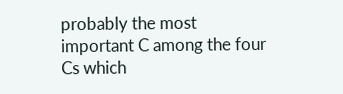probably the most important C among the four Cs which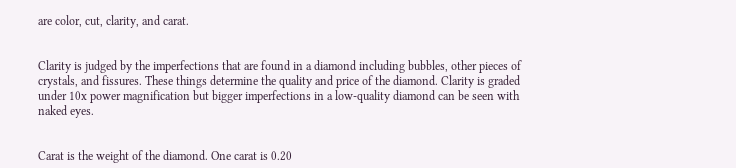are color, cut, clarity, and carat.


Clarity is judged by the imperfections that are found in a diamond including bubbles, other pieces of crystals, and fissures. These things determine the quality and price of the diamond. Clarity is graded under 10x power magnification but bigger imperfections in a low-quality diamond can be seen with naked eyes.


Carat is the weight of the diamond. One carat is 0.20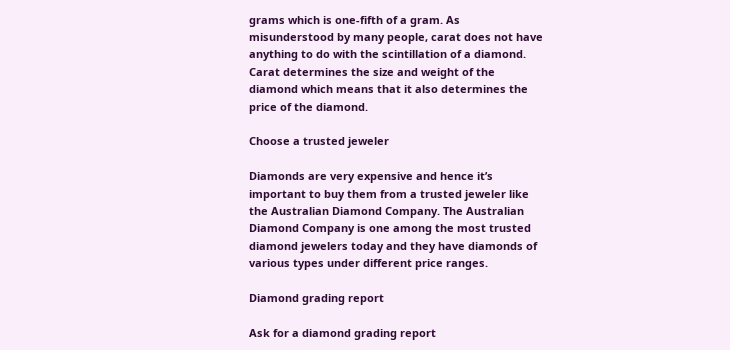grams which is one-fifth of a gram. As misunderstood by many people, carat does not have anything to do with the scintillation of a diamond. Carat determines the size and weight of the diamond which means that it also determines the price of the diamond.

Choose a trusted jeweler

Diamonds are very expensive and hence it’s important to buy them from a trusted jeweler like the Australian Diamond Company. The Australian Diamond Company is one among the most trusted diamond jewelers today and they have diamonds of various types under different price ranges.

Diamond grading report

Ask for a diamond grading report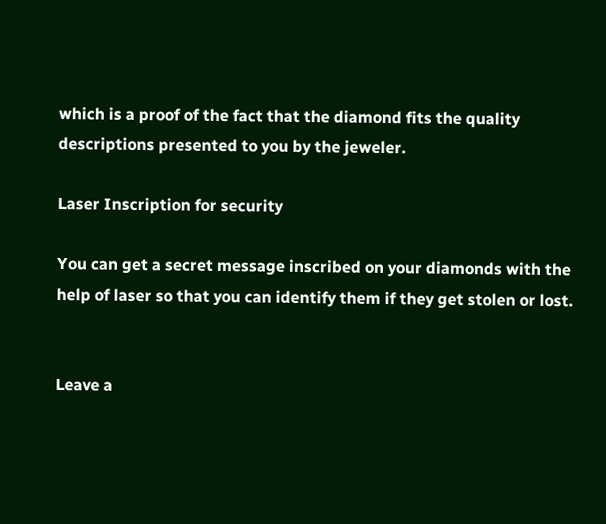which is a proof of the fact that the diamond fits the quality descriptions presented to you by the jeweler.

Laser Inscription for security

You can get a secret message inscribed on your diamonds with the help of laser so that you can identify them if they get stolen or lost.


Leave a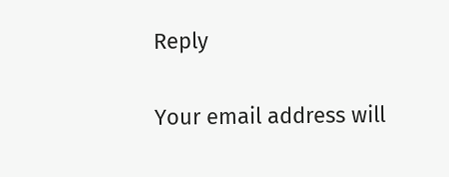Reply

Your email address will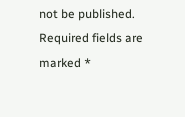not be published. Required fields are marked *